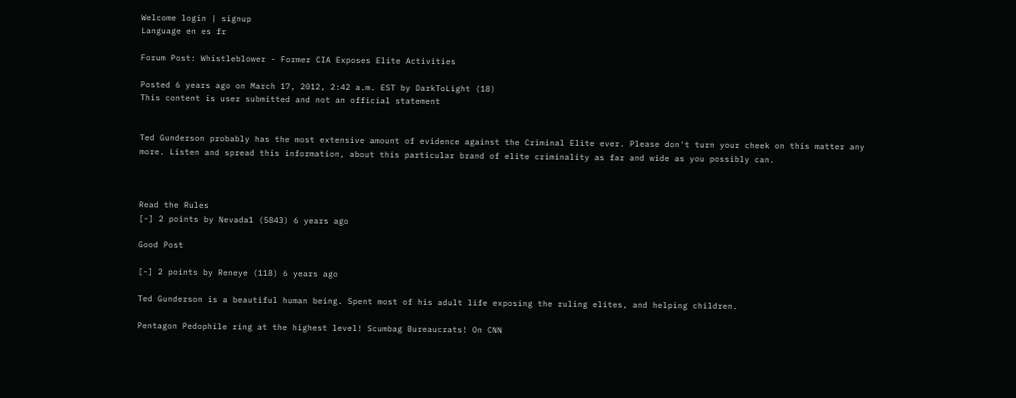Welcome login | signup
Language en es fr

Forum Post: Whistleblower - Former CIA Exposes Elite Activities

Posted 6 years ago on March 17, 2012, 2:42 a.m. EST by DarkToLight (18)
This content is user submitted and not an official statement


Ted Gunderson probably has the most extensive amount of evidence against the Criminal Elite ever. Please don't turn your cheek on this matter any more. Listen and spread this information, about this particular brand of elite criminality as far and wide as you possibly can.



Read the Rules
[-] 2 points by Nevada1 (5843) 6 years ago

Good Post

[-] 2 points by Reneye (118) 6 years ago

Ted Gunderson is a beautiful human being. Spent most of his adult life exposing the ruling elites, and helping children.

Pentagon Pedophile ring at the highest level! Scumbag Bureaucrats! On CNN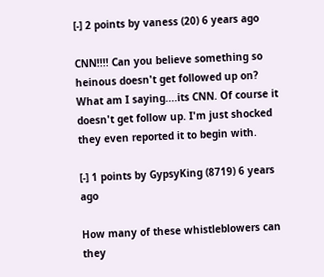[-] 2 points by vaness (20) 6 years ago

CNN!!!! Can you believe something so heinous doesn't get followed up on? What am I saying....its CNN. Of course it doesn't get follow up. I'm just shocked they even reported it to begin with.

[-] 1 points by GypsyKing (8719) 6 years ago

How many of these whistleblowers can they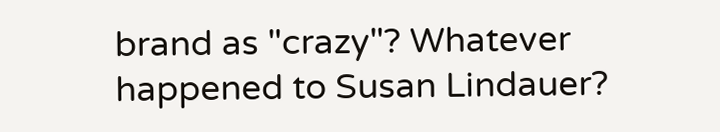brand as "crazy"? Whatever happened to Susan Lindauer?